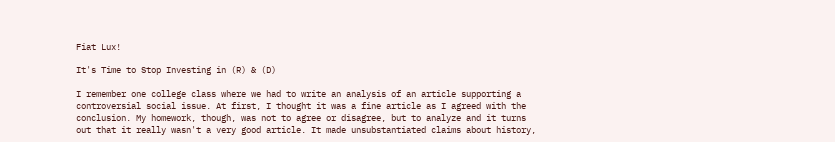Fiat Lux!

It's Time to Stop Investing in (R) & (D)

I remember one college class where we had to write an analysis of an article supporting a controversial social issue. At first, I thought it was a fine article as I agreed with the conclusion. My homework, though, was not to agree or disagree, but to analyze and it turns out that it really wasn't a very good article. It made unsubstantiated claims about history,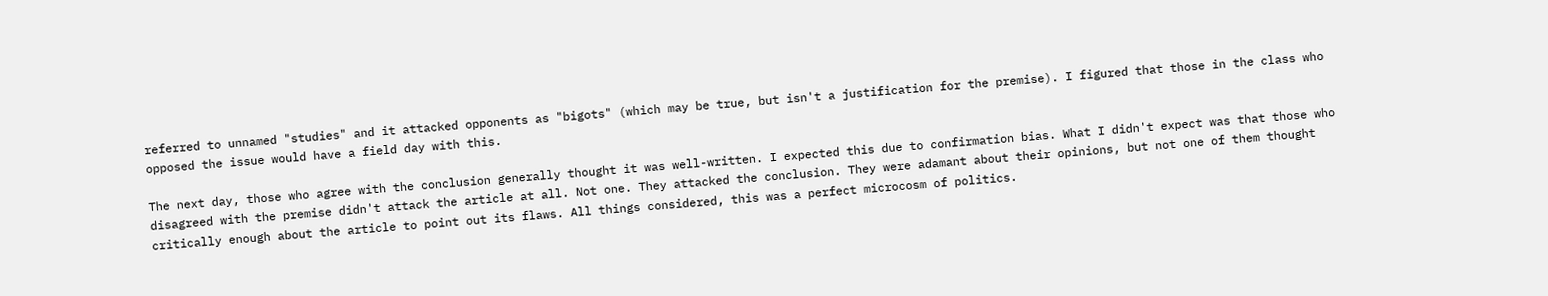referred to unnamed "studies" and it attacked opponents as "bigots" (which may be true, but isn't a justification for the premise). I figured that those in the class who opposed the issue would have a field day with this.

The next day, those who agree with the conclusion generally thought it was well-written. I expected this due to confirmation bias. What I didn't expect was that those who disagreed with the premise didn't attack the article at all. Not one. They attacked the conclusion. They were adamant about their opinions, but not one of them thought critically enough about the article to point out its flaws. All things considered, this was a perfect microcosm of politics.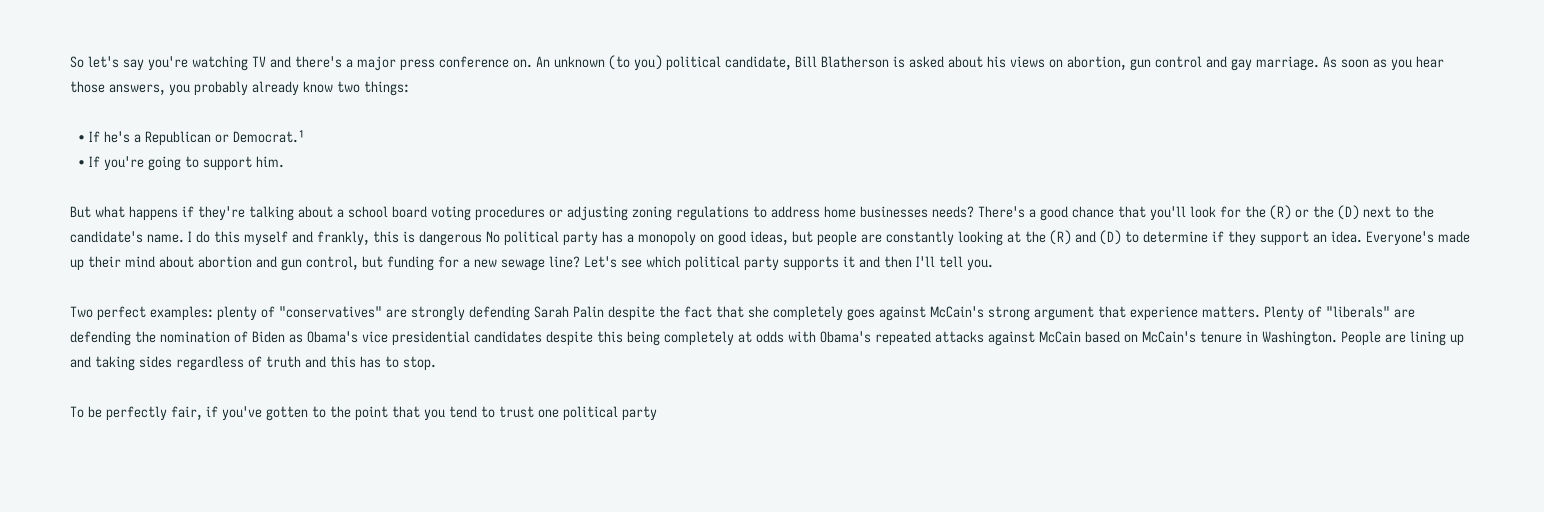So let's say you're watching TV and there's a major press conference on. An unknown (to you) political candidate, Bill Blatherson is asked about his views on abortion, gun control and gay marriage. As soon as you hear those answers, you probably already know two things:

  • If he's a Republican or Democrat.¹
  • If you're going to support him.

But what happens if they're talking about a school board voting procedures or adjusting zoning regulations to address home businesses needs? There's a good chance that you'll look for the (R) or the (D) next to the candidate's name. I do this myself and frankly, this is dangerous No political party has a monopoly on good ideas, but people are constantly looking at the (R) and (D) to determine if they support an idea. Everyone's made up their mind about abortion and gun control, but funding for a new sewage line? Let's see which political party supports it and then I'll tell you.

Two perfect examples: plenty of "conservatives" are strongly defending Sarah Palin despite the fact that she completely goes against McCain's strong argument that experience matters. Plenty of "liberals" are defending the nomination of Biden as Obama's vice presidential candidates despite this being completely at odds with Obama's repeated attacks against McCain based on McCain's tenure in Washington. People are lining up and taking sides regardless of truth and this has to stop.

To be perfectly fair, if you've gotten to the point that you tend to trust one political party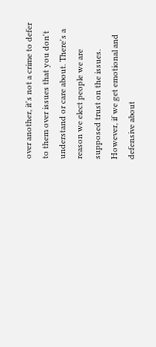over another, it's not a crime to defer to them over issues that you don't understand or care about. There's a reason we elect people we are supposed trust on the issues. However, if we get emotional and defensive about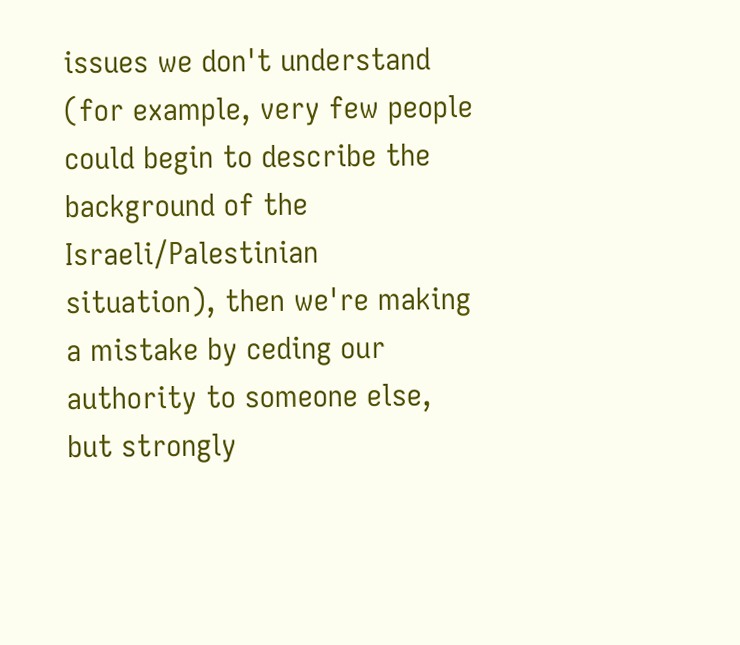issues we don't understand (for example, very few people could begin to describe the background of the Israeli/Palestinian situation), then we're making a mistake by ceding our authority to someone else, but strongly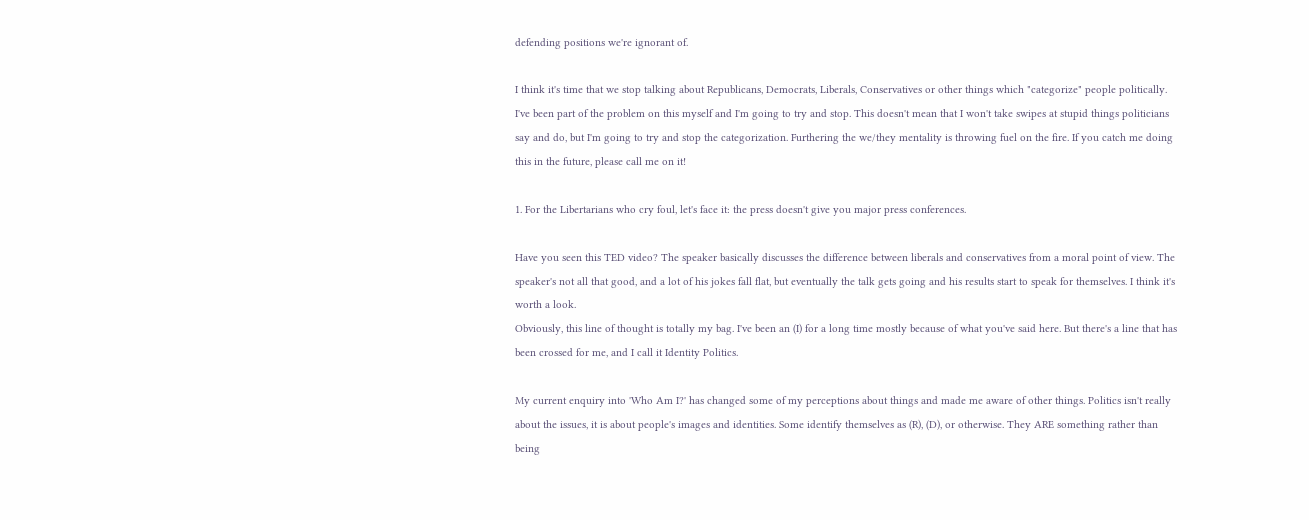defending positions we're ignorant of.

I think it's time that we stop talking about Republicans, Democrats, Liberals, Conservatives or other things which "categorize" people politically. I've been part of the problem on this myself and I'm going to try and stop. This doesn't mean that I won't take swipes at stupid things politicians say and do, but I'm going to try and stop the categorization. Furthering the we/they mentality is throwing fuel on the fire. If you catch me doing this in the future, please call me on it!

1. For the Libertarians who cry foul, let's face it: the press doesn't give you major press conferences.

Have you seen this TED video? The speaker basically discusses the difference between liberals and conservatives from a moral point of view. The speaker's not all that good, and a lot of his jokes fall flat, but eventually the talk gets going and his results start to speak for themselves. I think it's worth a look.
Obviously, this line of thought is totally my bag. I've been an (I) for a long time mostly because of what you've said here. But there's a line that has been crossed for me, and I call it Identity Politics.

My current enquiry into 'Who Am I?' has changed some of my perceptions about things and made me aware of other things. Politics isn't really about the issues, it is about people's images and identities. Some identify themselves as (R), (D), or otherwise. They ARE something rather than being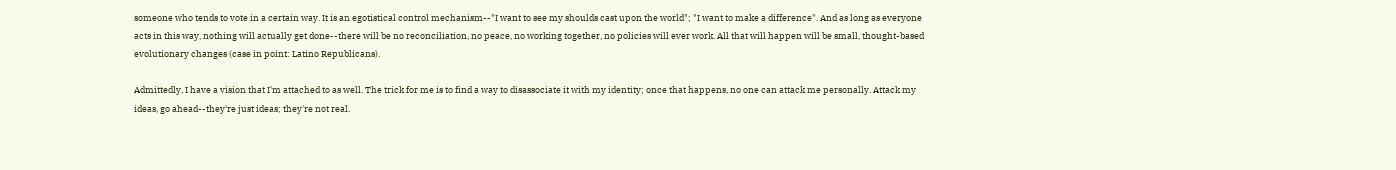someone who tends to vote in a certain way. It is an egotistical control mechanism--"I want to see my shoulds cast upon the world"; "I want to make a difference". And as long as everyone acts in this way, nothing will actually get done--there will be no reconciliation, no peace, no working together, no policies will ever work. All that will happen will be small, thought-based evolutionary changes (case in point: Latino Republicans).

Admittedly, I have a vision that I'm attached to as well. The trick for me is to find a way to disassociate it with my identity; once that happens, no one can attack me personally. Attack my ideas, go ahead--they're just ideas; they're not real.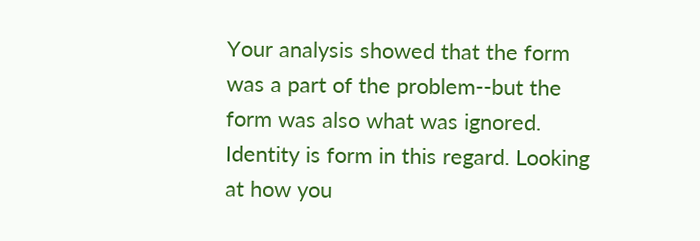Your analysis showed that the form was a part of the problem--but the form was also what was ignored. Identity is form in this regard. Looking at how you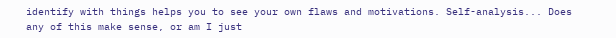identify with things helps you to see your own flaws and motivations. Self-analysis... Does any of this make sense, or am I just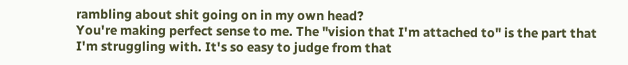rambling about shit going on in my own head?
You're making perfect sense to me. The "vision that I'm attached to" is the part that I'm struggling with. It's so easy to judge from that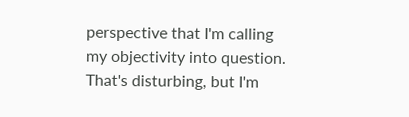perspective that I'm calling my objectivity into question. That's disturbing, but I'm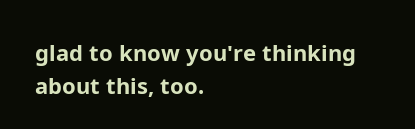glad to know you're thinking about this, too.